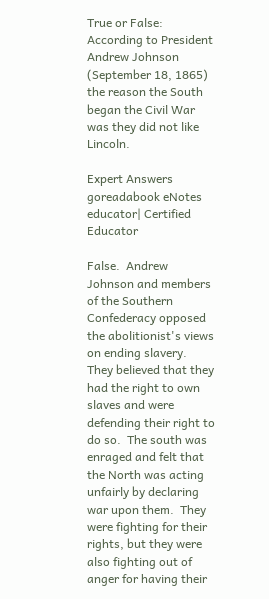True or False: According to President Andrew Johnson (September 18, 1865) the reason the South began the Civil War was they did not like Lincoln.

Expert Answers
goreadabook eNotes educator| Certified Educator

False.  Andrew Johnson and members of the Southern Confederacy opposed the abolitionist's views on ending slavery.  They believed that they had the right to own slaves and were defending their right to do so.  The south was enraged and felt that the North was acting unfairly by declaring war upon them.  They were fighting for their rights, but they were also fighting out of anger for having their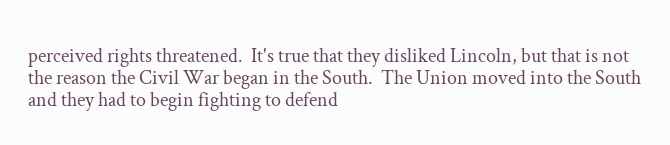perceived rights threatened.  It's true that they disliked Lincoln, but that is not the reason the Civil War began in the South.  The Union moved into the South and they had to begin fighting to defend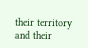their territory and their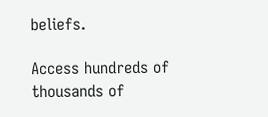beliefs.

Access hundreds of thousands of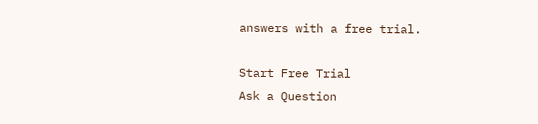answers with a free trial.

Start Free Trial
Ask a Question